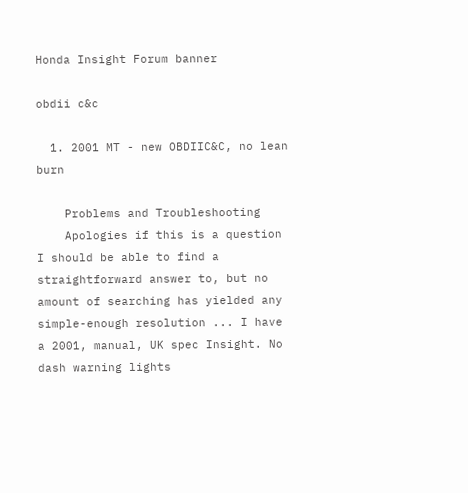Honda Insight Forum banner

obdii c&c

  1. 2001 MT - new OBDIIC&C, no lean burn

    Problems and Troubleshooting
    Apologies if this is a question I should be able to find a straightforward answer to, but no amount of searching has yielded any simple-enough resolution ... I have a 2001, manual, UK spec Insight. No dash warning lights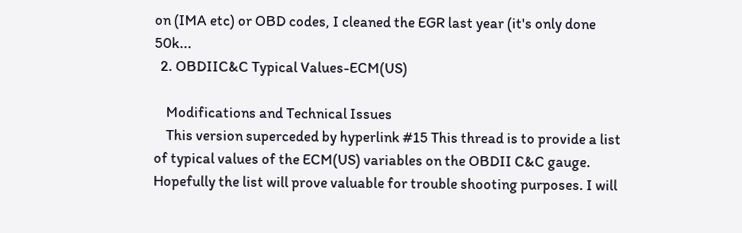on (IMA etc) or OBD codes, I cleaned the EGR last year (it's only done 50k...
  2. OBDIIC&C Typical Values-ECM(US)

    Modifications and Technical Issues
    This version superceded by hyperlink #15 This thread is to provide a list of typical values of the ECM(US) variables on the OBDII C&C gauge. Hopefully the list will prove valuable for trouble shooting purposes. I will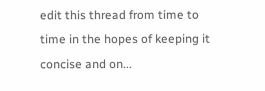edit this thread from time to time in the hopes of keeping it concise and on...